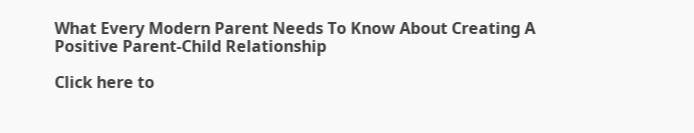What Every Modern Parent Needs To Know About Creating A Positive Parent-Child Relationship

Click here to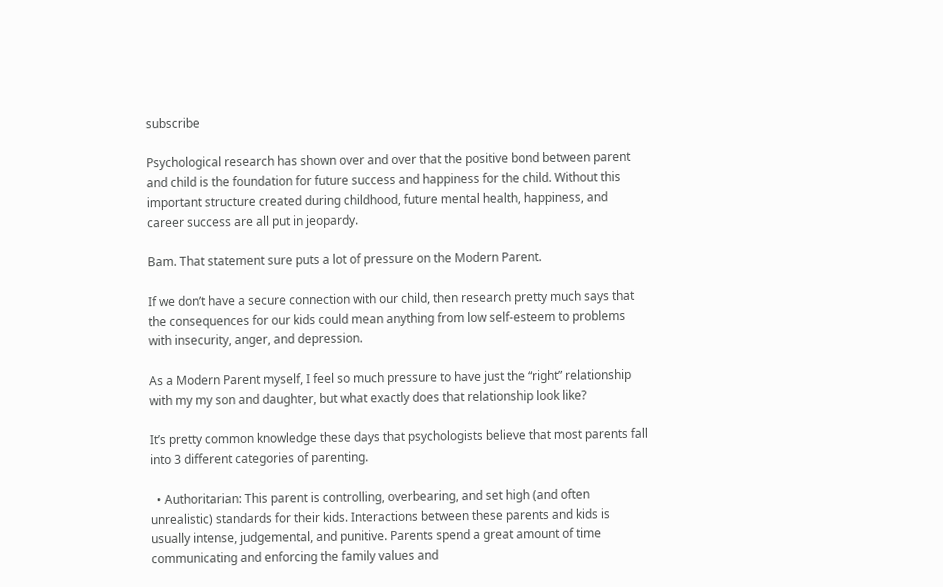subscribe

Psychological research has shown over and over that the positive bond between parent and child is the foundation for future success and happiness for the child. Without this important structure created during childhood, future mental health, happiness, and career success are all put in jeopardy.

Bam. That statement sure puts a lot of pressure on the Modern Parent.

If we don’t have a secure connection with our child, then research pretty much says that the consequences for our kids could mean anything from low self-esteem to problems with insecurity, anger, and depression.

As a Modern Parent myself, I feel so much pressure to have just the “right” relationship with my my son and daughter, but what exactly does that relationship look like?

It’s pretty common knowledge these days that psychologists believe that most parents fall into 3 different categories of parenting.

  • Authoritarian: This parent is controlling, overbearing, and set high (and often unrealistic) standards for their kids. Interactions between these parents and kids is usually intense, judgemental, and punitive. Parents spend a great amount of time communicating and enforcing the family values and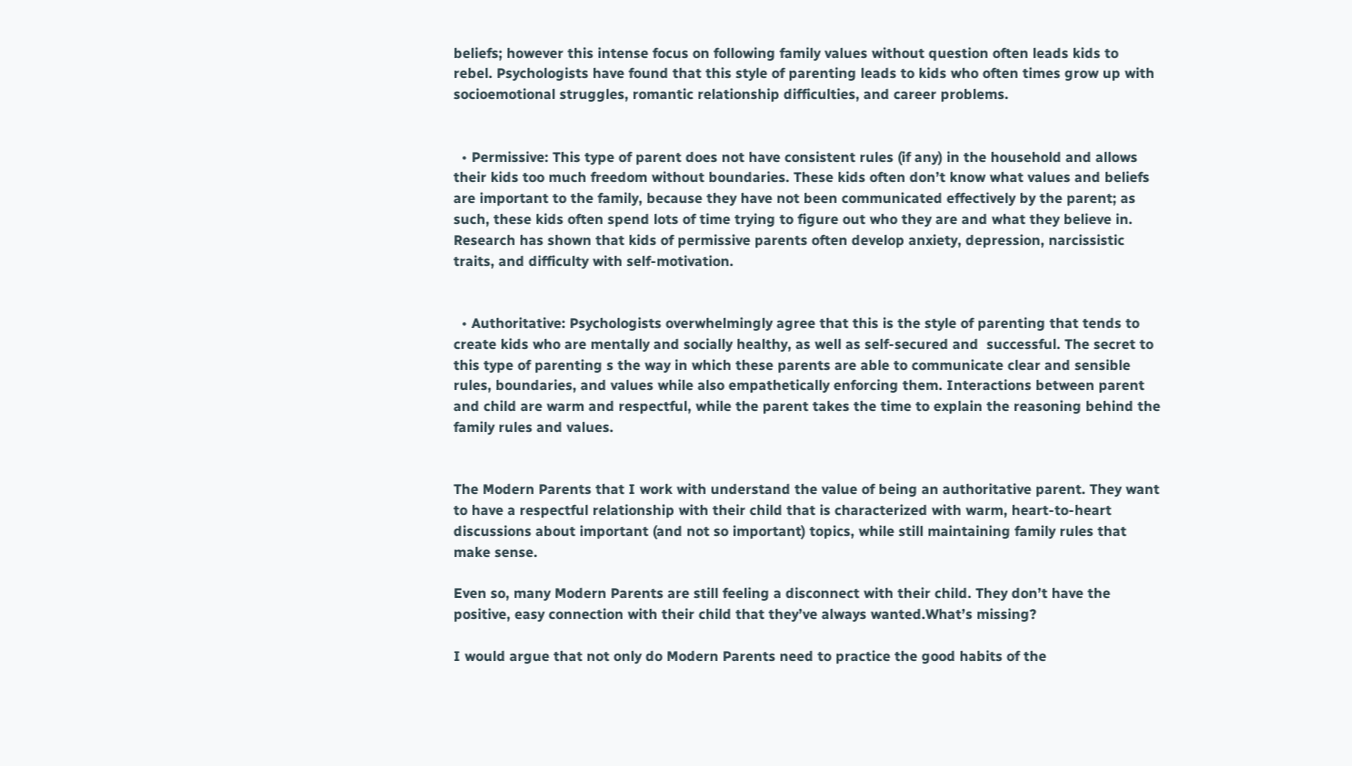beliefs; however this intense focus on following family values without question often leads kids to rebel. Psychologists have found that this style of parenting leads to kids who often times grow up with socioemotional struggles, romantic relationship difficulties, and career problems.


  • Permissive: This type of parent does not have consistent rules (if any) in the household and allows their kids too much freedom without boundaries. These kids often don’t know what values and beliefs are important to the family, because they have not been communicated effectively by the parent; as such, these kids often spend lots of time trying to figure out who they are and what they believe in. Research has shown that kids of permissive parents often develop anxiety, depression, narcissistic traits, and difficulty with self-motivation.


  • Authoritative: Psychologists overwhelmingly agree that this is the style of parenting that tends to create kids who are mentally and socially healthy, as well as self-secured and  successful. The secret to this type of parenting s the way in which these parents are able to communicate clear and sensible rules, boundaries, and values while also empathetically enforcing them. Interactions between parent and child are warm and respectful, while the parent takes the time to explain the reasoning behind the family rules and values.


The Modern Parents that I work with understand the value of being an authoritative parent. They want to have a respectful relationship with their child that is characterized with warm, heart-to-heart discussions about important (and not so important) topics, while still maintaining family rules that make sense.

Even so, many Modern Parents are still feeling a disconnect with their child. They don’t have the positive, easy connection with their child that they’ve always wanted.What’s missing?

I would argue that not only do Modern Parents need to practice the good habits of the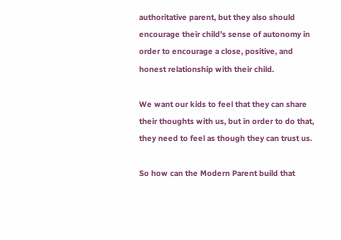authoritative parent, but they also should encourage their child’s sense of autonomy in order to encourage a close, positive, and honest relationship with their child.

We want our kids to feel that they can share their thoughts with us, but in order to do that, they need to feel as though they can trust us.

So how can the Modern Parent build that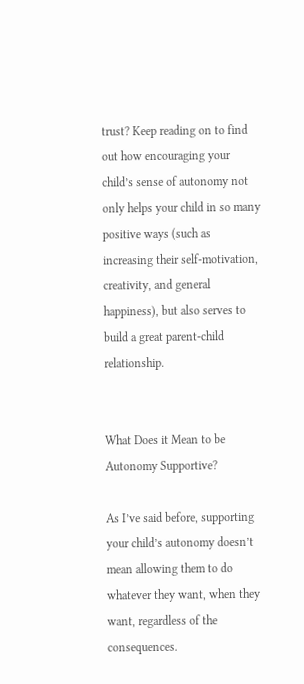trust? Keep reading on to find out how encouraging your child’s sense of autonomy not only helps your child in so many positive ways (such as increasing their self-motivation, creativity, and general happiness), but also serves to build a great parent-child relationship.


What Does it Mean to be Autonomy Supportive?

As I’ve said before, supporting your child’s autonomy doesn’t mean allowing them to do whatever they want, when they want, regardless of the consequences.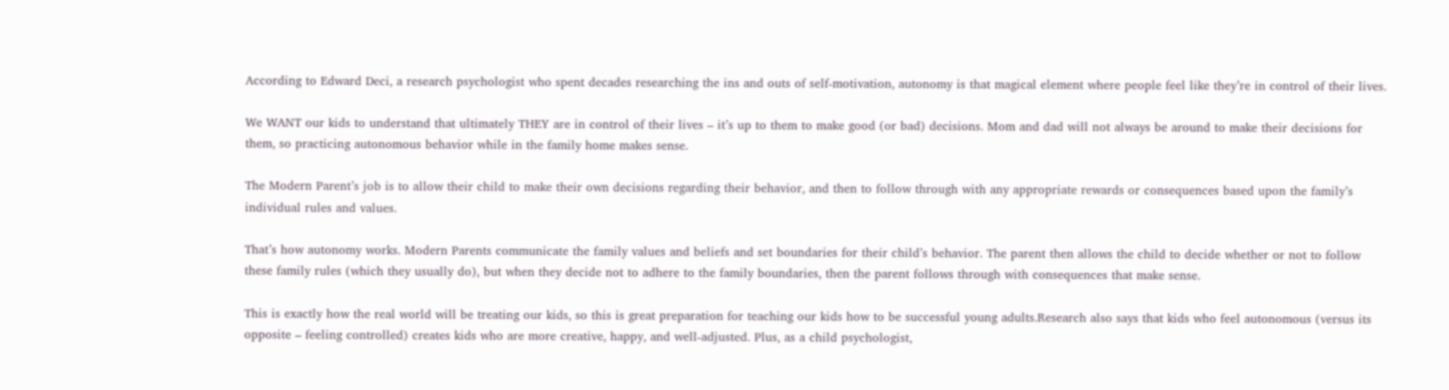According to Edward Deci, a research psychologist who spent decades researching the ins and outs of self-motivation, autonomy is that magical element where people feel like they’re in control of their lives.

We WANT our kids to understand that ultimately THEY are in control of their lives – it’s up to them to make good (or bad) decisions. Mom and dad will not always be around to make their decisions for them, so practicing autonomous behavior while in the family home makes sense.

The Modern Parent’s job is to allow their child to make their own decisions regarding their behavior, and then to follow through with any appropriate rewards or consequences based upon the family’s individual rules and values.

That’s how autonomy works. Modern Parents communicate the family values and beliefs and set boundaries for their child’s behavior. The parent then allows the child to decide whether or not to follow these family rules (which they usually do), but when they decide not to adhere to the family boundaries, then the parent follows through with consequences that make sense.

This is exactly how the real world will be treating our kids, so this is great preparation for teaching our kids how to be successful young adults.Research also says that kids who feel autonomous (versus its opposite – feeling controlled) creates kids who are more creative, happy, and well-adjusted. Plus, as a child psychologist,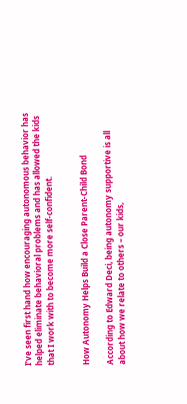I’ve seen first hand how encouraging autonomous behavior has helped eliminate behavioral problems and has allowed the kids that I work with to become more self-confident.


How Autonomy Helps Build a Close Parent-Child Bond

According to Edward Deci, being autonomy supportive is all about how we relate to others – our kids,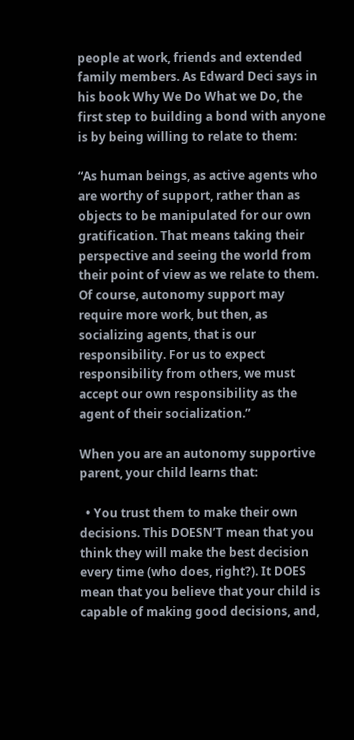people at work, friends and extended family members. As Edward Deci says in his book Why We Do What we Do, the first step to building a bond with anyone is by being willing to relate to them:

“As human beings, as active agents who are worthy of support, rather than as objects to be manipulated for our own gratification. That means taking their perspective and seeing the world from their point of view as we relate to them. Of course, autonomy support may require more work, but then, as socializing agents, that is our responsibility. For us to expect responsibility from others, we must accept our own responsibility as the agent of their socialization.”

When you are an autonomy supportive parent, your child learns that:

  • You trust them to make their own decisions. This DOESN’T mean that you think they will make the best decision every time (who does, right?). It DOES mean that you believe that your child is capable of making good decisions, and,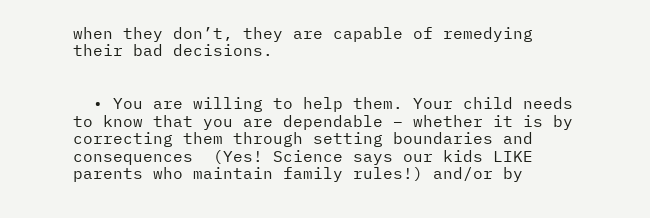when they don’t, they are capable of remedying their bad decisions.


  • You are willing to help them. Your child needs to know that you are dependable – whether it is by correcting them through setting boundaries and consequences  (Yes! Science says our kids LIKE parents who maintain family rules!) and/or by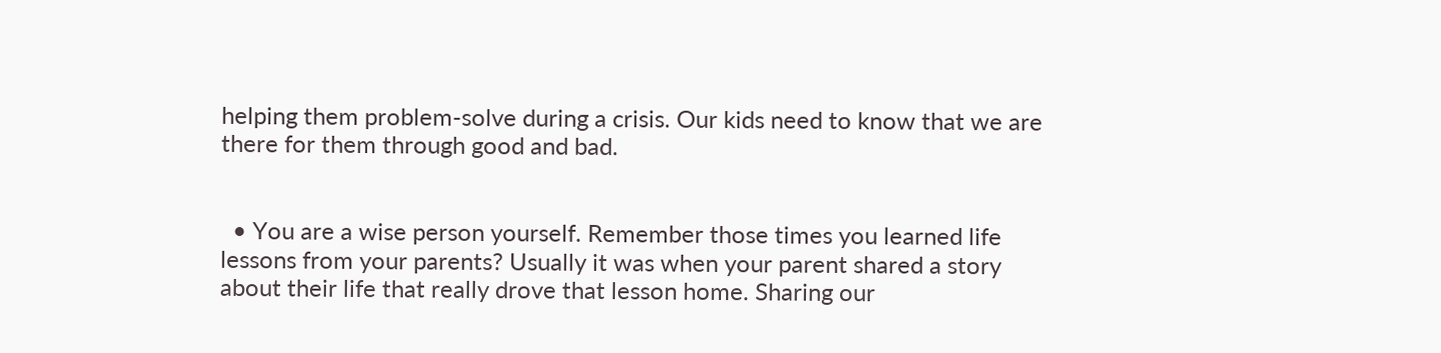helping them problem-solve during a crisis. Our kids need to know that we are there for them through good and bad.


  • You are a wise person yourself. Remember those times you learned life lessons from your parents? Usually it was when your parent shared a story about their life that really drove that lesson home. Sharing our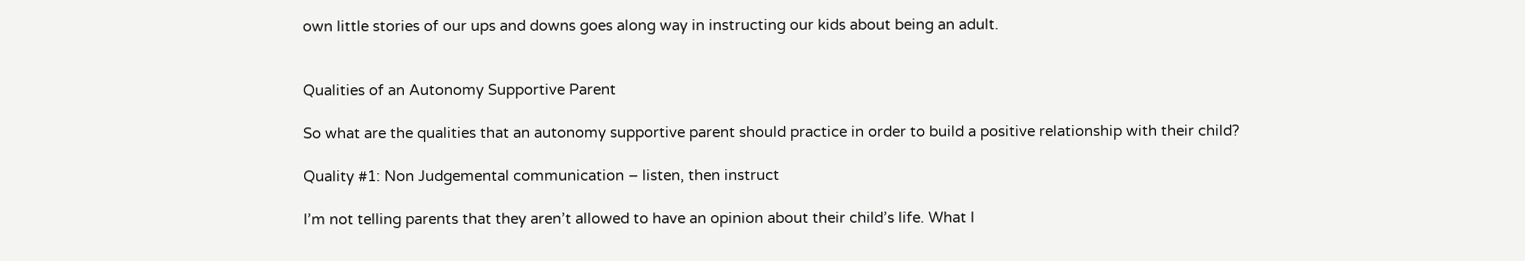own little stories of our ups and downs goes along way in instructing our kids about being an adult.


Qualities of an Autonomy Supportive Parent

So what are the qualities that an autonomy supportive parent should practice in order to build a positive relationship with their child?

Quality #1: Non Judgemental communication – listen, then instruct

I’m not telling parents that they aren’t allowed to have an opinion about their child’s life. What I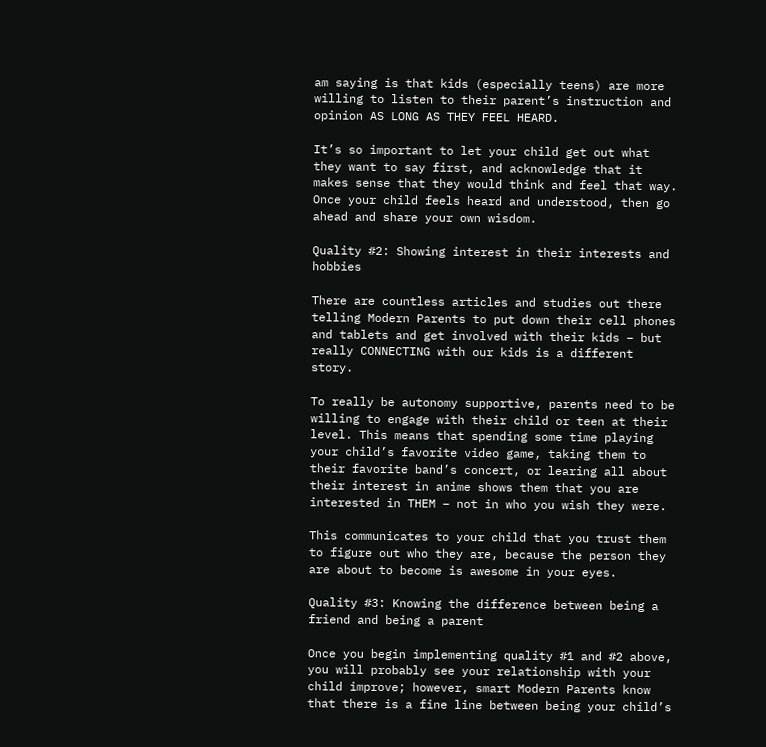am saying is that kids (especially teens) are more willing to listen to their parent’s instruction and opinion AS LONG AS THEY FEEL HEARD.

It’s so important to let your child get out what they want to say first, and acknowledge that it makes sense that they would think and feel that way. Once your child feels heard and understood, then go ahead and share your own wisdom.

Quality #2: Showing interest in their interests and hobbies

There are countless articles and studies out there telling Modern Parents to put down their cell phones and tablets and get involved with their kids – but really CONNECTING with our kids is a different story.

To really be autonomy supportive, parents need to be willing to engage with their child or teen at their level. This means that spending some time playing your child’s favorite video game, taking them to their favorite band’s concert, or learing all about their interest in anime shows them that you are interested in THEM – not in who you wish they were.

This communicates to your child that you trust them to figure out who they are, because the person they are about to become is awesome in your eyes.

Quality #3: Knowing the difference between being a friend and being a parent

Once you begin implementing quality #1 and #2 above, you will probably see your relationship with your child improve; however, smart Modern Parents know that there is a fine line between being your child’s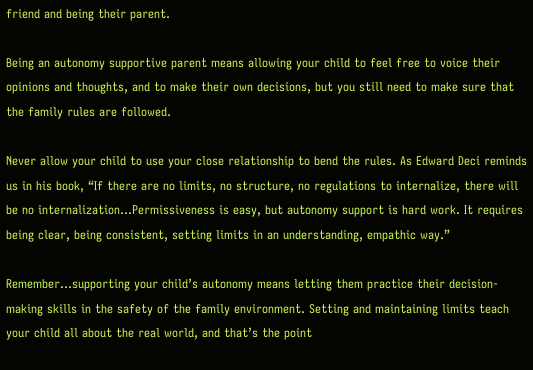friend and being their parent.

Being an autonomy supportive parent means allowing your child to feel free to voice their opinions and thoughts, and to make their own decisions, but you still need to make sure that the family rules are followed.

Never allow your child to use your close relationship to bend the rules. As Edward Deci reminds us in his book, “If there are no limits, no structure, no regulations to internalize, there will be no internalization…Permissiveness is easy, but autonomy support is hard work. It requires being clear, being consistent, setting limits in an understanding, empathic way.”

Remember…supporting your child’s autonomy means letting them practice their decision-making skills in the safety of the family environment. Setting and maintaining limits teach your child all about the real world, and that’s the point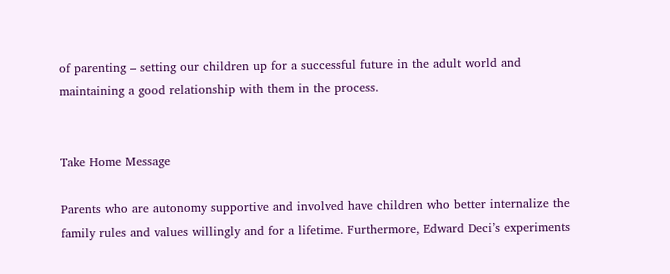of parenting – setting our children up for a successful future in the adult world and maintaining a good relationship with them in the process.


Take Home Message

Parents who are autonomy supportive and involved have children who better internalize the family rules and values willingly and for a lifetime. Furthermore, Edward Deci’s experiments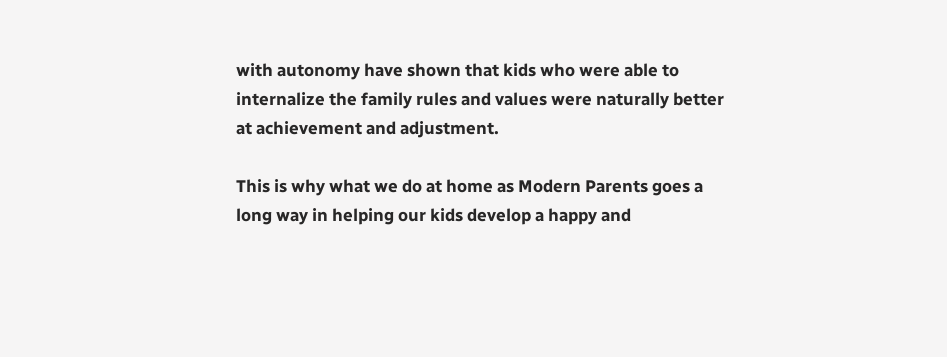with autonomy have shown that kids who were able to internalize the family rules and values were naturally better at achievement and adjustment.

This is why what we do at home as Modern Parents goes a long way in helping our kids develop a happy and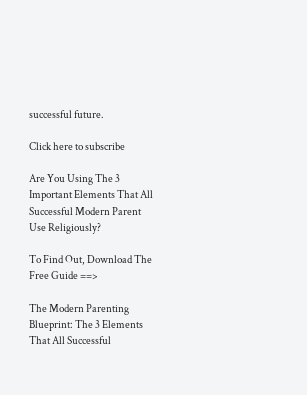successful future.

Click here to subscribe

Are You Using The 3 Important Elements That All Successful Modern Parent Use Religiously?

To Find Out, Download The Free Guide ==>

The Modern Parenting Blueprint: The 3 Elements That All Successful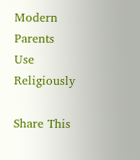Modern Parents Use Religiously

Share This